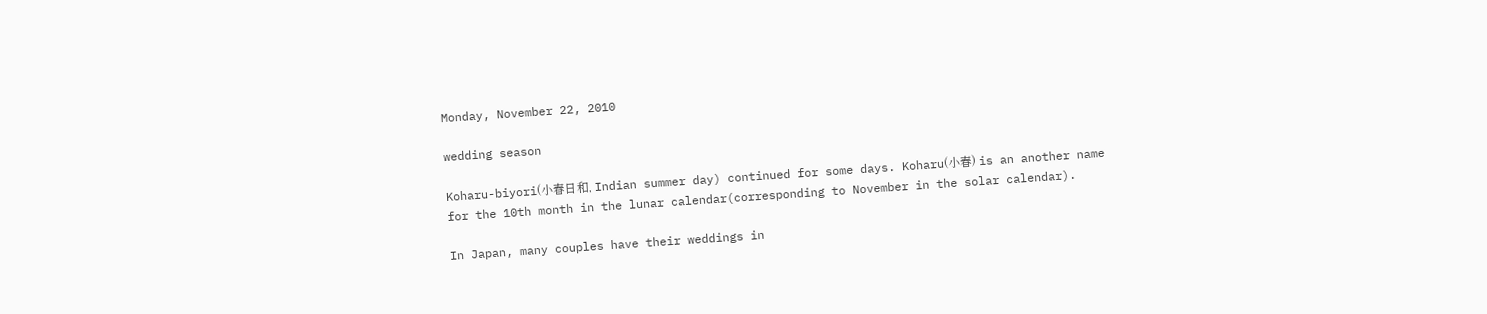Monday, November 22, 2010

wedding season

Koharu-biyori(小春日和, Indian summer day) continued for some days. Koharu(小春) is an another name for the 10th month in the lunar calendar(corresponding to November in the solar calendar).

In Japan, many couples have their weddings in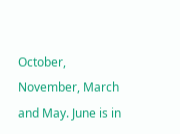October, November, March and May. June is in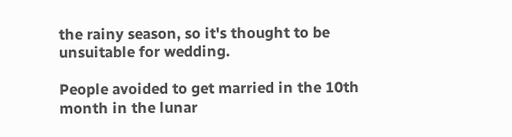the rainy season, so it's thought to be unsuitable for wedding.

People avoided to get married in the 10th month in the lunar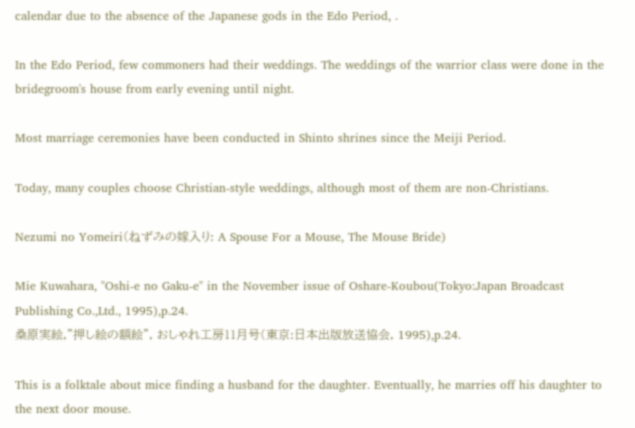calendar due to the absence of the Japanese gods in the Edo Period, .

In the Edo Period, few commoners had their weddings. The weddings of the warrior class were done in the bridegroom's house from early evening until night.

Most marriage ceremonies have been conducted in Shinto shrines since the Meiji Period.

Today, many couples choose Christian-style weddings, although most of them are non-Christians.

Nezumi no Yomeiri(ねずみの嫁入り: A Spouse For a Mouse, The Mouse Bride)

Mie Kuwahara, "Oshi-e no Gaku-e" in the November issue of Oshare-Koubou(Tokyo:Japan Broadcast Publishing Co.,Ltd., 1995),p.24.
桑原実絵,"押し絵の額絵", おしゃれ工房11月号(東京:日本出版放送協会, 1995),p.24.

This is a folktale about mice finding a husband for the daughter. Eventually, he marries off his daughter to the next door mouse.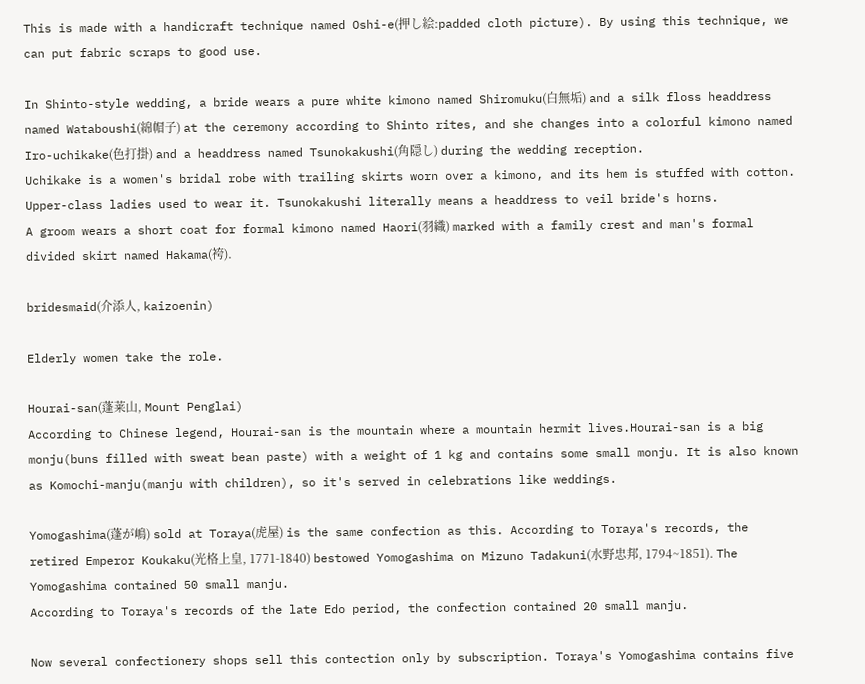This is made with a handicraft technique named Oshi-e(押し絵:padded cloth picture). By using this technique, we can put fabric scraps to good use.

In Shinto-style wedding, a bride wears a pure white kimono named Shiromuku(白無垢) and a silk floss headdress named Wataboushi(綿帽子) at the ceremony according to Shinto rites, and she changes into a colorful kimono named Iro-uchikake(色打掛) and a headdress named Tsunokakushi(角隠し) during the wedding reception.
Uchikake is a women's bridal robe with trailing skirts worn over a kimono, and its hem is stuffed with cotton. Upper-class ladies used to wear it. Tsunokakushi literally means a headdress to veil bride's horns.
A groom wears a short coat for formal kimono named Haori(羽織) marked with a family crest and man's formal divided skirt named Hakama(袴).

bridesmaid(介添人, kaizoenin)

Elderly women take the role.

Hourai-san(蓬莱山, Mount Penglai)
According to Chinese legend, Hourai-san is the mountain where a mountain hermit lives.Hourai-san is a big monju(buns filled with sweat bean paste) with a weight of 1 kg and contains some small monju. It is also known as Komochi-manju(manju with children), so it's served in celebrations like weddings.

Yomogashima(蓬が嶋) sold at Toraya(虎屋) is the same confection as this. According to Toraya's records, the retired Emperor Koukaku(光格上皇, 1771-1840) bestowed Yomogashima on Mizuno Tadakuni(水野忠邦, 1794~1851). The Yomogashima contained 50 small manju.
According to Toraya's records of the late Edo period, the confection contained 20 small manju.

Now several confectionery shops sell this contection only by subscription. Toraya's Yomogashima contains five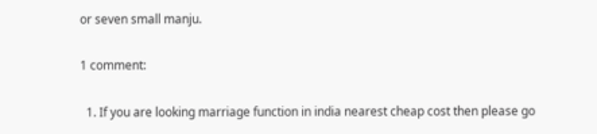or seven small manju.

1 comment:

  1. If you are looking marriage function in india nearest cheap cost then please go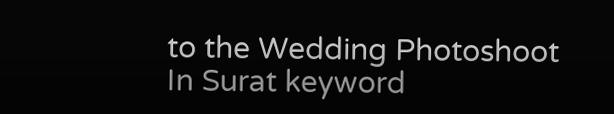to the Wedding Photoshoot In Surat keyword